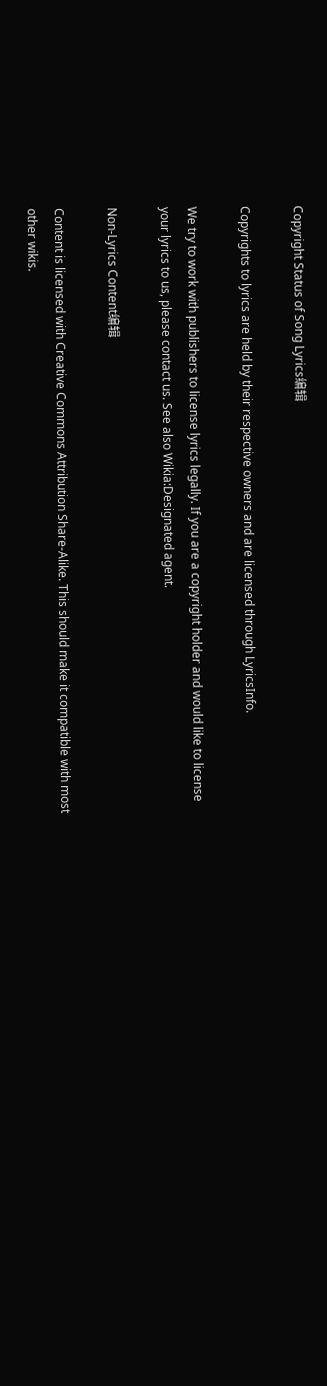Copyright Status of Song Lyrics编辑

Copyrights to lyrics are held by their respective owners and are licensed through LyricsInfo.

We try to work with publishers to license lyrics legally. If you are a copyright holder and would like to license your lyrics to us, please contact us. See also Wikia:Designated agent.

Non-Lyrics Content编辑

Content is licensed with Creative Commons Attribution Share-Alike. This should make it compatible with most other wikis.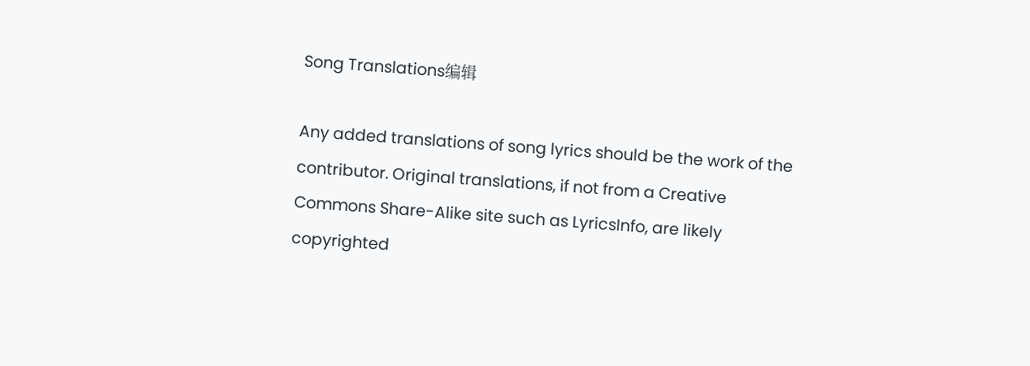Song Translations编辑

Any added translations of song lyrics should be the work of the contributor. Original translations, if not from a Creative Commons Share-Alike site such as LyricsInfo, are likely copyrighted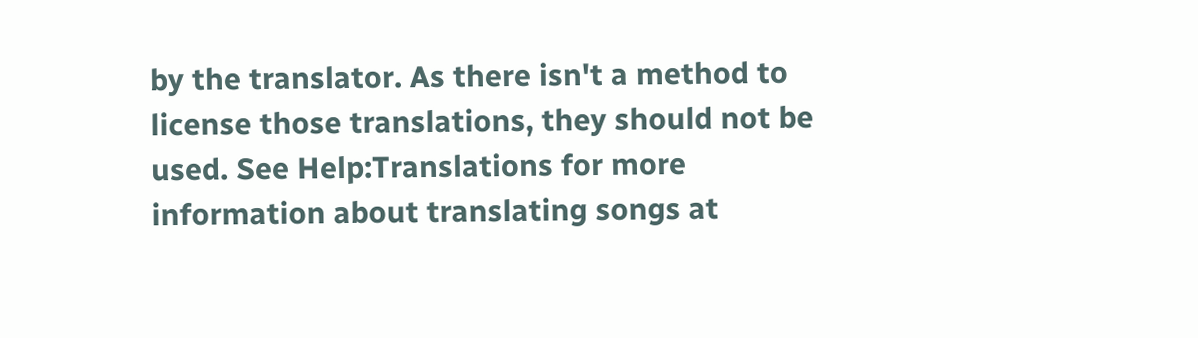by the translator. As there isn't a method to license those translations, they should not be used. See Help:Translations for more information about translating songs at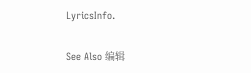LyricsInfo.

See Also 编辑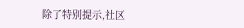除了特别提示,社区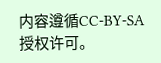内容遵循CC-BY-SA 授权许可。